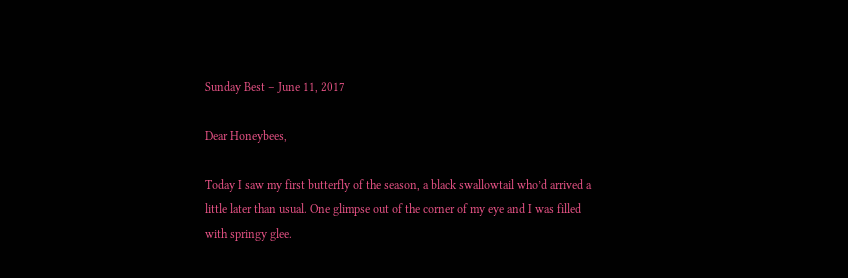Sunday Best – June 11, 2017

Dear Honeybees,

Today I saw my first butterfly of the season, a black swallowtail who’d arrived a little later than usual. One glimpse out of the corner of my eye and I was filled with springy glee.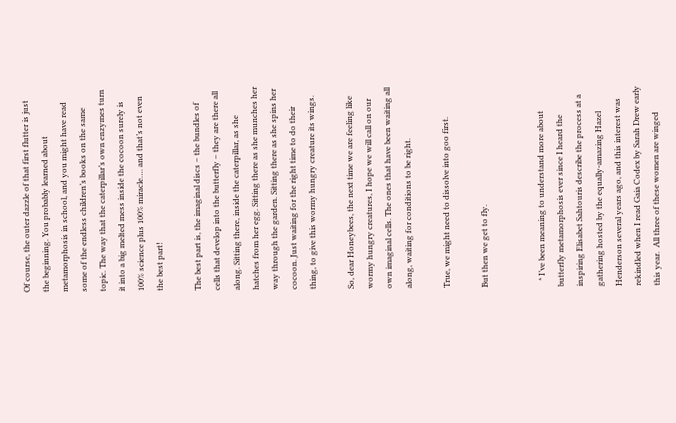Of course, the outer dazzle of that first flutter is just the beginning. You probably learned about metamorphosis in school, and you might have read some of the endless children’s books on the same topic. The way that the caterpillar’s own enzymes turn it into a big melted mess inside the cocoon surely is 100% science plus 100% miracle…. and that’s not even the best part!

The best part is, the imaginal discs – the bundles of cells that develop into the butterfly – they are there all along. Sitting there, inside the caterpillar, as she hatches from her egg. Sitting there as she munches her way through the garden. Sitting there as she spins her cocoon. Just waiting for the right time to do their thing, to give this wormy hungry creature its wings.

So, dear Honeybees, the next time we are feeling like wormy hungry creatures, I hope we will call on our own imaginal cells. The ones that have been waiting all along, waiting for conditions to be right.

True, we might need to dissolve into goo first.

But then we get to fly.


   * I’ve been meaning to understand more about butterfly metamorphosis ever since I heard the inspiring Elisabet Sahtouris describe the process at a gathering hosted by the equally-amazing Hazel Henderson several years ago, and this interest was rekindled when I read Gaia Codex by Sarah Drew early this year.  All three of these women are winged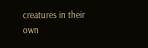creatures in their own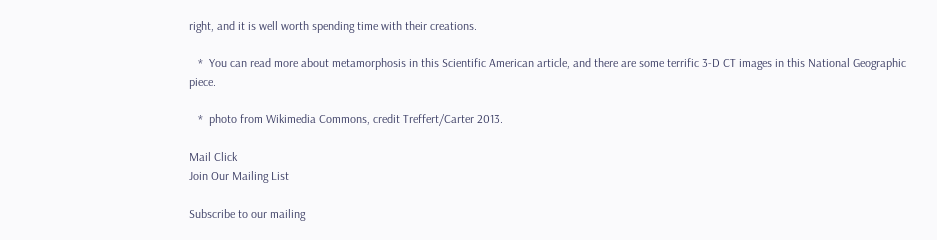right, and it is well worth spending time with their creations.

   *  You can read more about metamorphosis in this Scientific American article, and there are some terrific 3-D CT images in this National Geographic piece.

   *  photo from Wikimedia Commons, credit Treffert/Carter 2013.

Mail Click
Join Our Mailing List

Subscribe to our mailing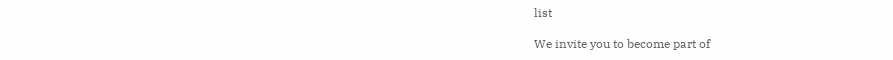list

We invite you to become part of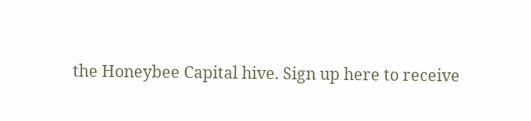the Honeybee Capital hive. Sign up here to receive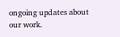ongoing updates about our work.